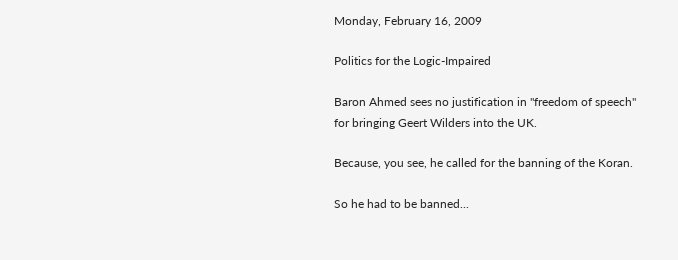Monday, February 16, 2009

Politics for the Logic-Impaired

Baron Ahmed sees no justification in "freedom of speech" for bringing Geert Wilders into the UK.

Because, you see, he called for the banning of the Koran.

So he had to be banned...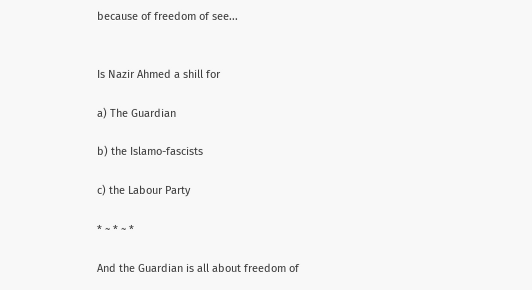because of freedom of see...


Is Nazir Ahmed a shill for

a) The Guardian

b) the Islamo-fascists

c) the Labour Party

* ~ * ~ *

And the Guardian is all about freedom of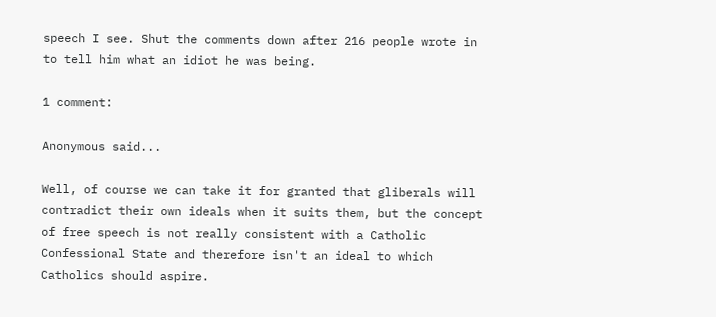speech I see. Shut the comments down after 216 people wrote in to tell him what an idiot he was being.

1 comment:

Anonymous said...

Well, of course we can take it for granted that gliberals will contradict their own ideals when it suits them, but the concept of free speech is not really consistent with a Catholic Confessional State and therefore isn't an ideal to which Catholics should aspire.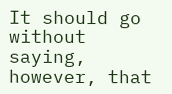It should go without saying, however, that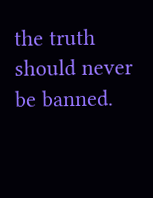the truth should never be banned.